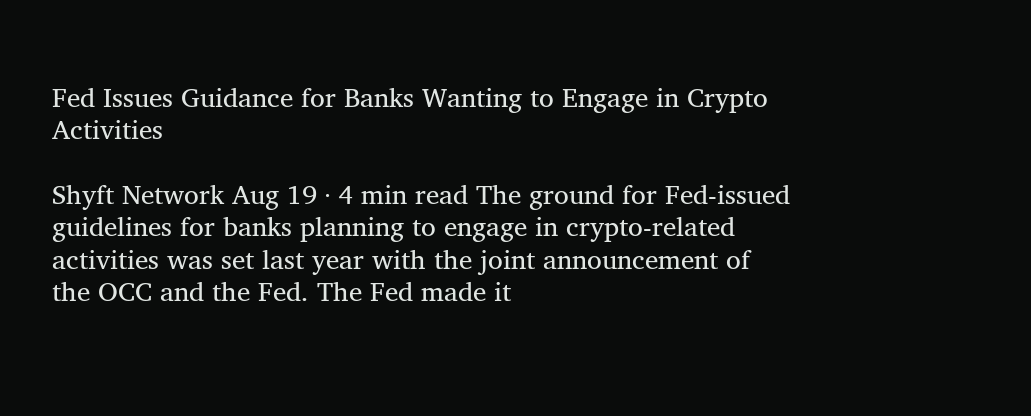Fed Issues Guidance for Banks Wanting to Engage in Crypto Activities

Shyft Network Aug 19 · 4 min read The ground for Fed-issued guidelines for banks planning to engage in crypto-related activities was set last year with the joint announcement of the OCC and the Fed. The Fed made it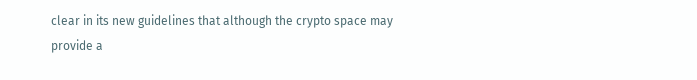clear in its new guidelines that although the crypto space may provide a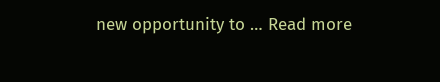new opportunity to … Read more